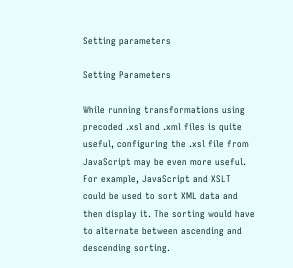Setting parameters

Setting Parameters

While running transformations using precoded .xsl and .xml files is quite useful, configuring the .xsl file from JavaScript may be even more useful. For example, JavaScript and XSLT could be used to sort XML data and then display it. The sorting would have to alternate between ascending and descending sorting.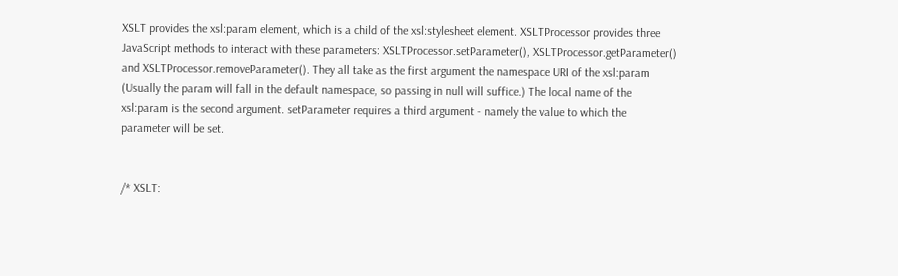XSLT provides the xsl:param element, which is a child of the xsl:stylesheet element. XSLTProcessor provides three JavaScript methods to interact with these parameters: XSLTProcessor.setParameter(), XSLTProcessor.getParameter() and XSLTProcessor.removeParameter(). They all take as the first argument the namespace URI of the xsl:param (Usually the param will fall in the default namespace, so passing in null will suffice.) The local name of the xsl:param is the second argument. setParameter requires a third argument - namely the value to which the parameter will be set.


/* XSLT: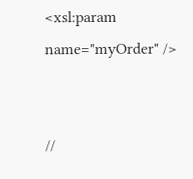<xsl:param name="myOrder" />


//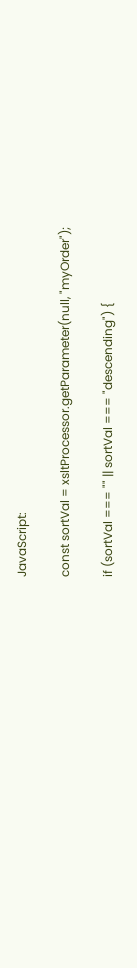JavaScript:

const sortVal = xsltProcessor.getParameter(null, "myOrder");

if (sortVal === "" || sortVal === "descending") {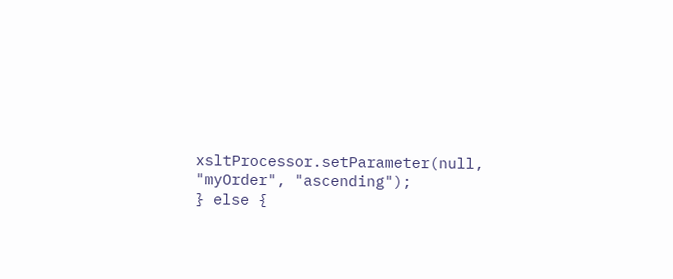xsltProcessor.setParameter(null, "myOrder", "ascending");
} else {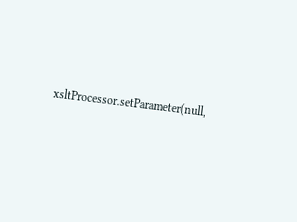xsltProcessor.setParameter(null,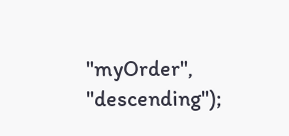"myOrder", "descending");